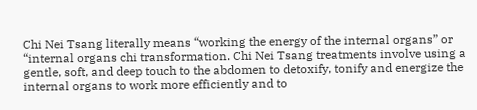Chi Nei Tsang literally means “working the energy of the internal organs” or “internal organs chi transformation. Chi Nei Tsang treatments involve using a gentle, soft, and deep touch to the abdomen to detoxify, tonify and energize the internal organs to work more efficiently and to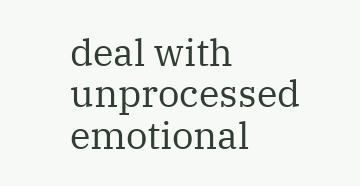deal with unprocessed emotional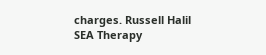charges. Russell Halil SEA Therapy